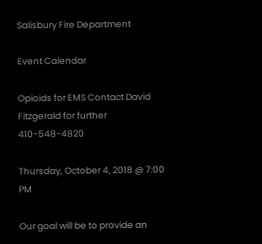Salisbury Fire Department

Event Calendar

Opioids for EMS Contact David Fitzgerald for further 410-548-4820

Thursday, October 4, 2018 @ 7:00 PM

Our goal will be to provide an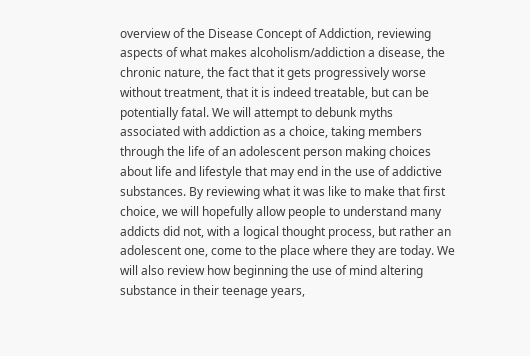overview of the Disease Concept of Addiction, reviewing aspects of what makes alcoholism/addiction a disease, the chronic nature, the fact that it gets progressively worse without treatment, that it is indeed treatable, but can be potentially fatal. We will attempt to debunk myths associated with addiction as a choice, taking members through the life of an adolescent person making choices about life and lifestyle that may end in the use of addictive substances. By reviewing what it was like to make that first choice, we will hopefully allow people to understand many addicts did not, with a logical thought process, but rather an adolescent one, come to the place where they are today. We will also review how beginning the use of mind altering substance in their teenage years,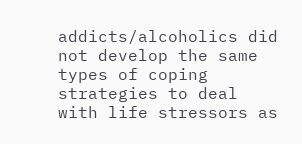addicts/alcoholics did not develop the same types of coping strategies to deal with life stressors as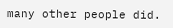many other people did.